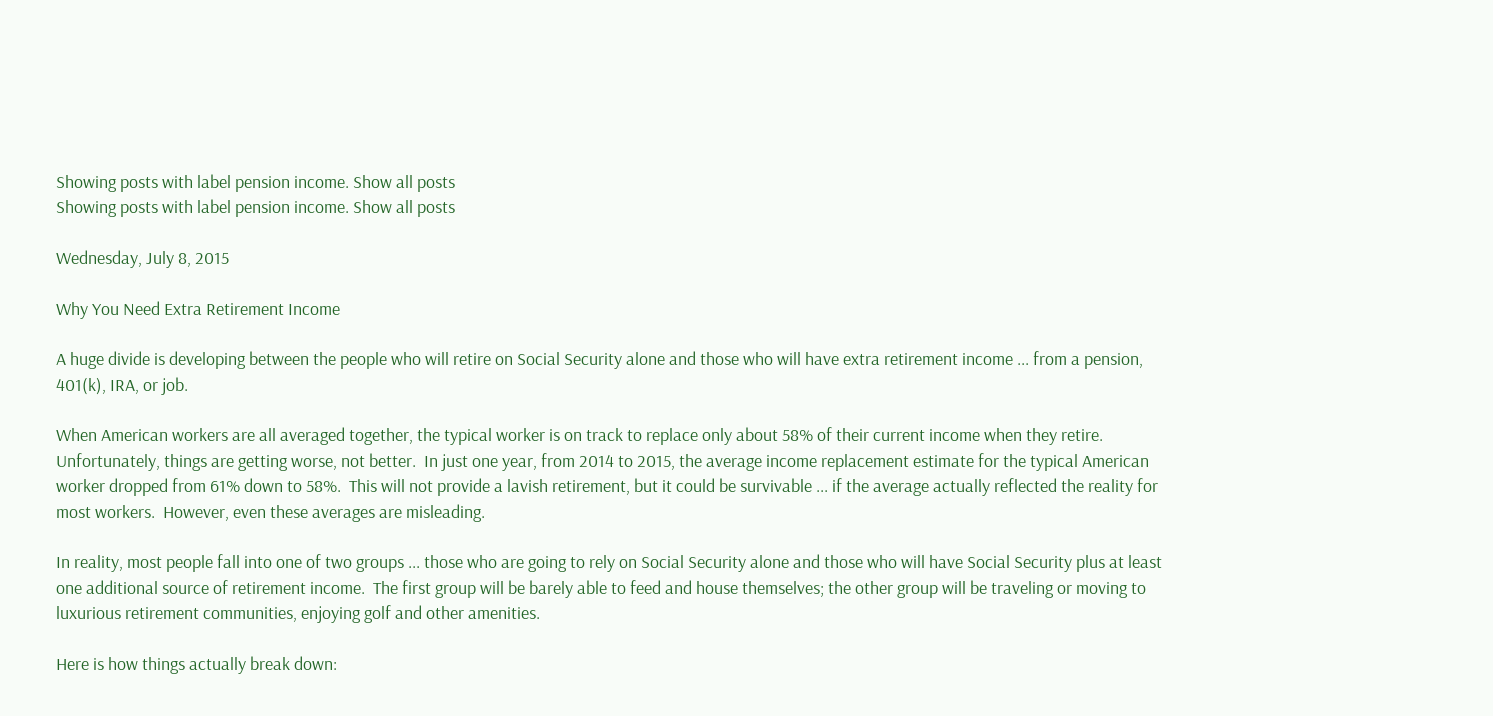Showing posts with label pension income. Show all posts
Showing posts with label pension income. Show all posts

Wednesday, July 8, 2015

Why You Need Extra Retirement Income

A huge divide is developing between the people who will retire on Social Security alone and those who will have extra retirement income ... from a pension, 401(k), IRA, or job.

When American workers are all averaged together, the typical worker is on track to replace only about 58% of their current income when they retire.  Unfortunately, things are getting worse, not better.  In just one year, from 2014 to 2015, the average income replacement estimate for the typical American worker dropped from 61% down to 58%.  This will not provide a lavish retirement, but it could be survivable ... if the average actually reflected the reality for most workers.  However, even these averages are misleading.

In reality, most people fall into one of two groups ... those who are going to rely on Social Security alone and those who will have Social Security plus at least one additional source of retirement income.  The first group will be barely able to feed and house themselves; the other group will be traveling or moving to luxurious retirement communities, enjoying golf and other amenities.

Here is how things actually break down: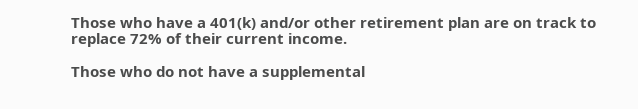Those who have a 401(k) and/or other retirement plan are on track to replace 72% of their current income.

Those who do not have a supplemental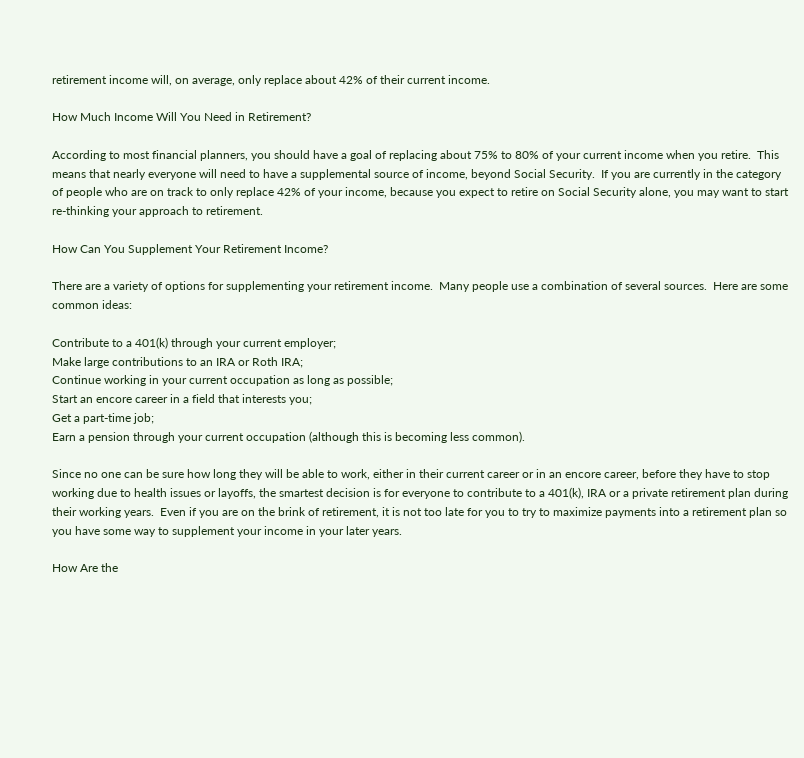retirement income will, on average, only replace about 42% of their current income.

How Much Income Will You Need in Retirement?

According to most financial planners, you should have a goal of replacing about 75% to 80% of your current income when you retire.  This means that nearly everyone will need to have a supplemental source of income, beyond Social Security.  If you are currently in the category of people who are on track to only replace 42% of your income, because you expect to retire on Social Security alone, you may want to start re-thinking your approach to retirement.

How Can You Supplement Your Retirement Income?

There are a variety of options for supplementing your retirement income.  Many people use a combination of several sources.  Here are some common ideas:

Contribute to a 401(k) through your current employer;
Make large contributions to an IRA or Roth IRA;
Continue working in your current occupation as long as possible;
Start an encore career in a field that interests you;
Get a part-time job;
Earn a pension through your current occupation (although this is becoming less common).

Since no one can be sure how long they will be able to work, either in their current career or in an encore career, before they have to stop working due to health issues or layoffs, the smartest decision is for everyone to contribute to a 401(k), IRA or a private retirement plan during their working years.  Even if you are on the brink of retirement, it is not too late for you to try to maximize payments into a retirement plan so you have some way to supplement your income in your later years.

How Are the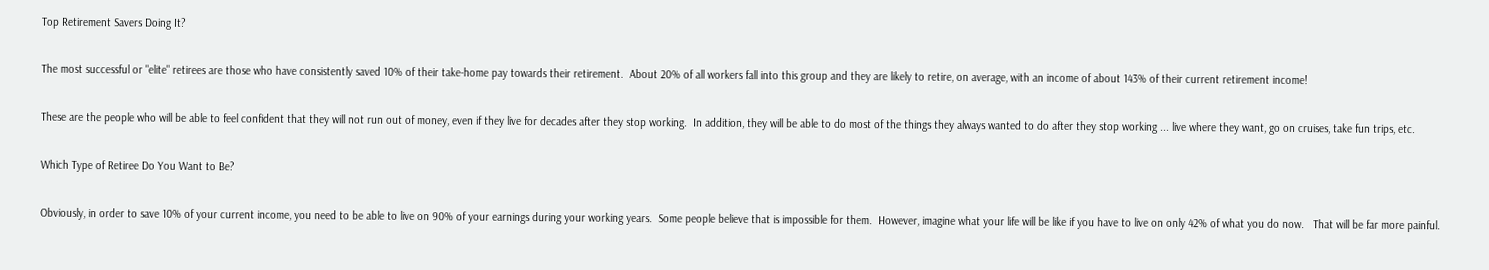Top Retirement Savers Doing It?

The most successful or "elite" retirees are those who have consistently saved 10% of their take-home pay towards their retirement.  About 20% of all workers fall into this group and they are likely to retire, on average, with an income of about 143% of their current retirement income!

These are the people who will be able to feel confident that they will not run out of money, even if they live for decades after they stop working.  In addition, they will be able to do most of the things they always wanted to do after they stop working ... live where they want, go on cruises, take fun trips, etc.

Which Type of Retiree Do You Want to Be?

Obviously, in order to save 10% of your current income, you need to be able to live on 90% of your earnings during your working years.  Some people believe that is impossible for them.  However, imagine what your life will be like if you have to live on only 42% of what you do now.   That will be far more painful.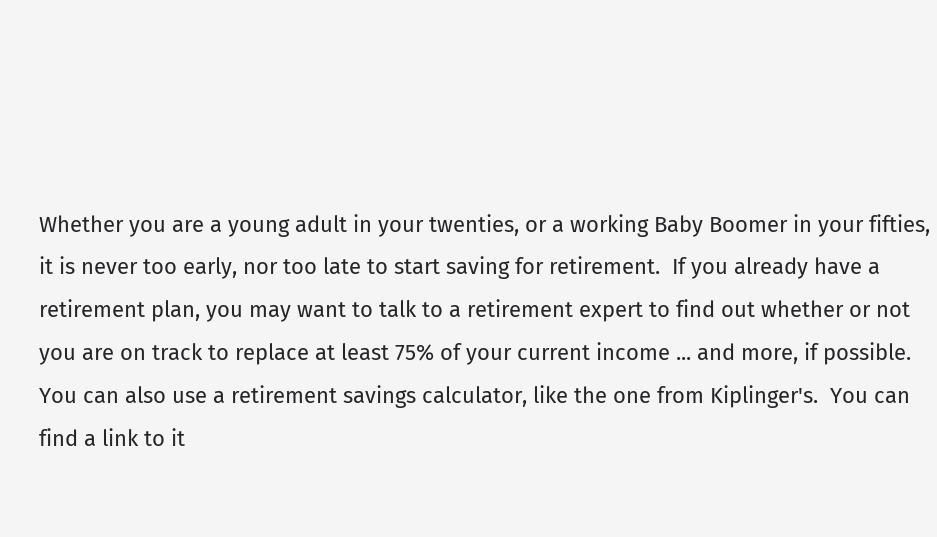Whether you are a young adult in your twenties, or a working Baby Boomer in your fifties, it is never too early, nor too late to start saving for retirement.  If you already have a retirement plan, you may want to talk to a retirement expert to find out whether or not you are on track to replace at least 75% of your current income ... and more, if possible.  You can also use a retirement savings calculator, like the one from Kiplinger's.  You can find a link to it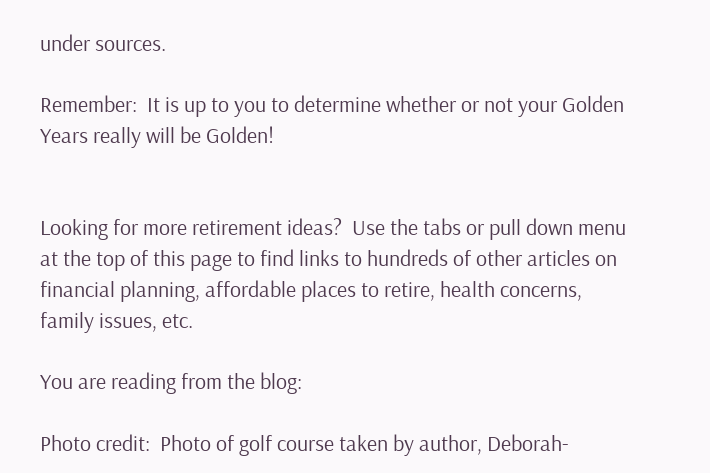under sources.

Remember:  It is up to you to determine whether or not your Golden Years really will be Golden!


Looking for more retirement ideas?  Use the tabs or pull down menu at the top of this page to find links to hundreds of other articles on financial planning, affordable places to retire, health concerns, family issues, etc.

You are reading from the blog:

Photo credit:  Photo of golf course taken by author, Deborah-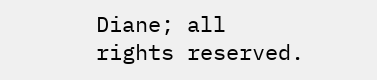Diane; all rights reserved.